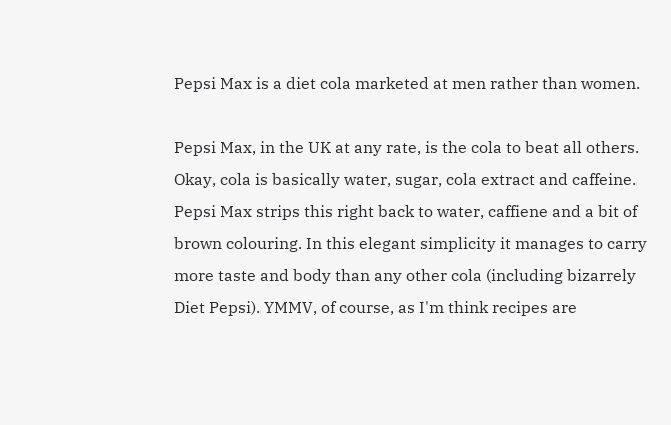Pepsi Max is a diet cola marketed at men rather than women.

Pepsi Max, in the UK at any rate, is the cola to beat all others. Okay, cola is basically water, sugar, cola extract and caffeine. Pepsi Max strips this right back to water, caffiene and a bit of brown colouring. In this elegant simplicity it manages to carry more taste and body than any other cola (including bizarrely Diet Pepsi). YMMV, of course, as I'm think recipes are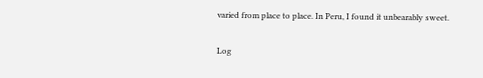varied from place to place. In Peru, I found it unbearably sweet.

Log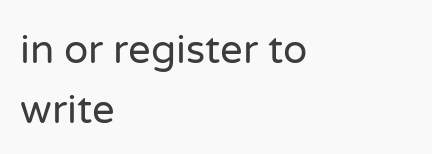in or register to write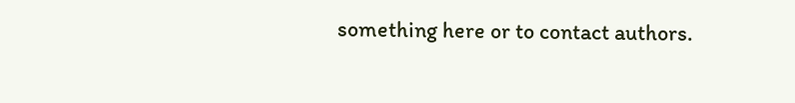something here or to contact authors.